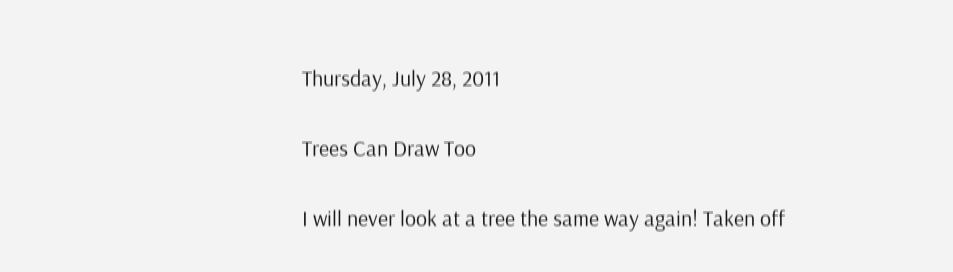Thursday, July 28, 2011

Trees Can Draw Too

I will never look at a tree the same way again! Taken off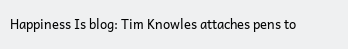Happiness Is blog: Tim Knowles attaches pens to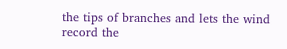the tips of branches and lets the wind record the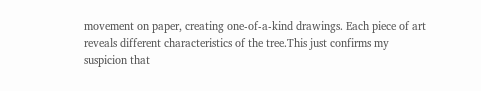movement on paper, creating one-of-a-kind drawings. Each piece of art reveals different characteristics of the tree.This just confirms my suspicion that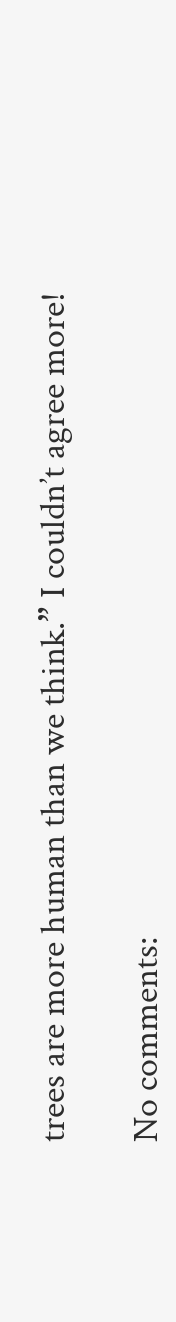trees are more human than we think.” I couldn’t agree more!

No comments: